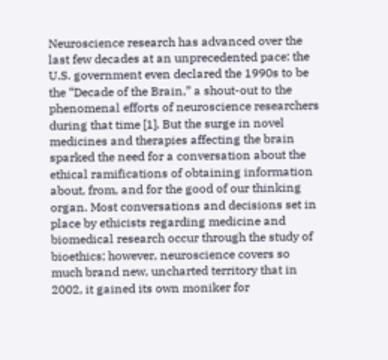Neuroscience research has advanced over the last few decades at an unprecedented pace: the U.S. government even declared the 1990s to be the “Decade of the Brain,” a shout-out to the phenomenal efforts of neuroscience researchers during that time [1]. But the surge in novel medicines and therapies affecting the brain sparked the need for a conversation about the ethical ramifications of obtaining information about, from, and for the good of our thinking organ. Most conversations and decisions set in place by ethicists regarding medicine and biomedical research occur through the study of bioethics; however, neuroscience covers so much brand new, uncharted territory that in 2002, it gained its own moniker for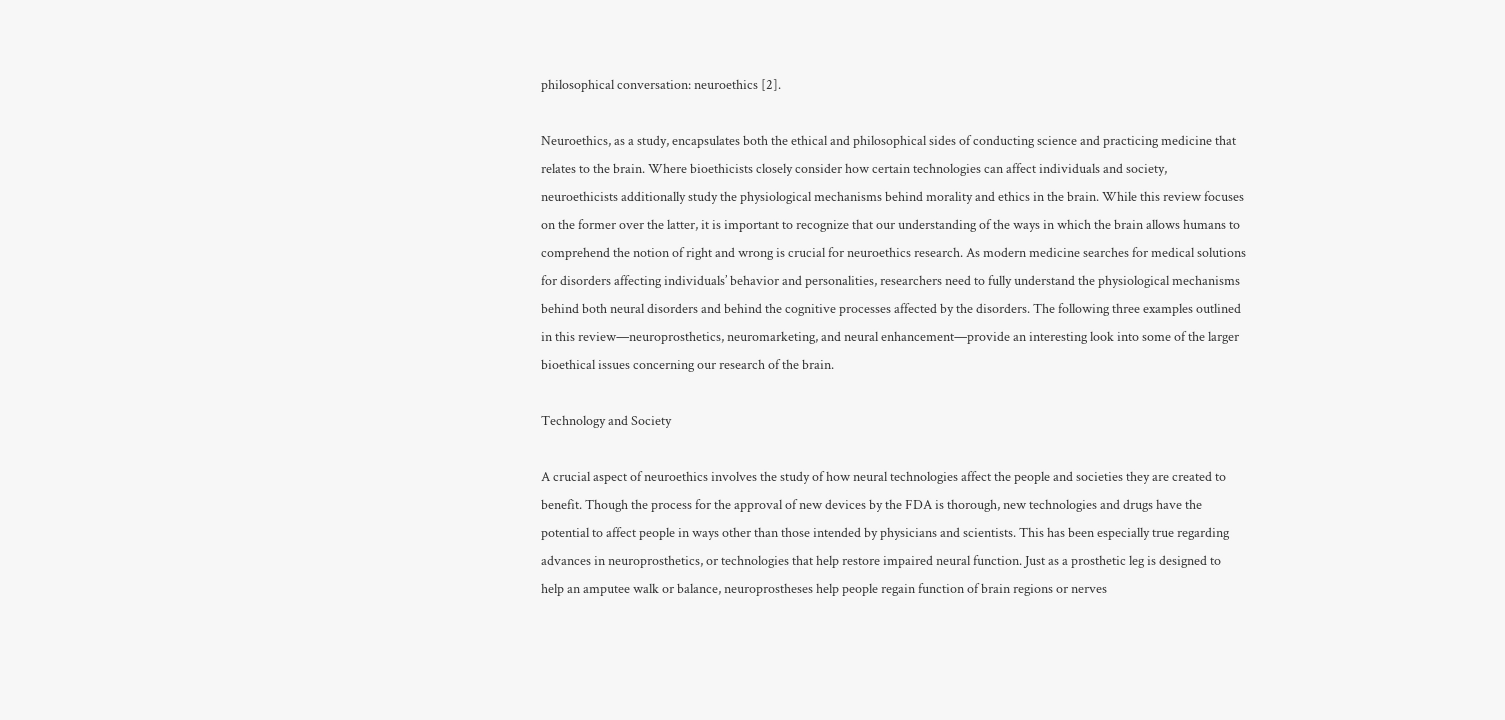philosophical conversation: neuroethics [2].

Neuroethics, as a study, encapsulates both the ethical and philosophical sides of conducting science and practicing medicine that relates to the brain. Where bioethicists closely consider how certain technologies can affect individuals and society, neuroethicists additionally study the physiological mechanisms behind morality and ethics in the brain. While this review focuses on the former over the latter, it is important to recognize that our understanding of the ways in which the brain allows humans to comprehend the notion of right and wrong is crucial for neuroethics research. As modern medicine searches for medical solutions for disorders affecting individuals’ behavior and personalities, researchers need to fully understand the physiological mechanisms behind both neural disorders and behind the cognitive processes affected by the disorders. The following three examples outlined in this review—neuroprosthetics, neuromarketing, and neural enhancement—provide an interesting look into some of the larger bioethical issues concerning our research of the brain.

Technology and Society

A crucial aspect of neuroethics involves the study of how neural technologies affect the people and societies they are created to benefit. Though the process for the approval of new devices by the FDA is thorough, new technologies and drugs have the potential to affect people in ways other than those intended by physicians and scientists. This has been especially true regarding advances in neuroprosthetics, or technologies that help restore impaired neural function. Just as a prosthetic leg is designed to help an amputee walk or balance, neuroprostheses help people regain function of brain regions or nerves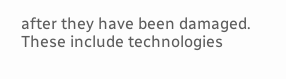after they have been damaged. These include technologies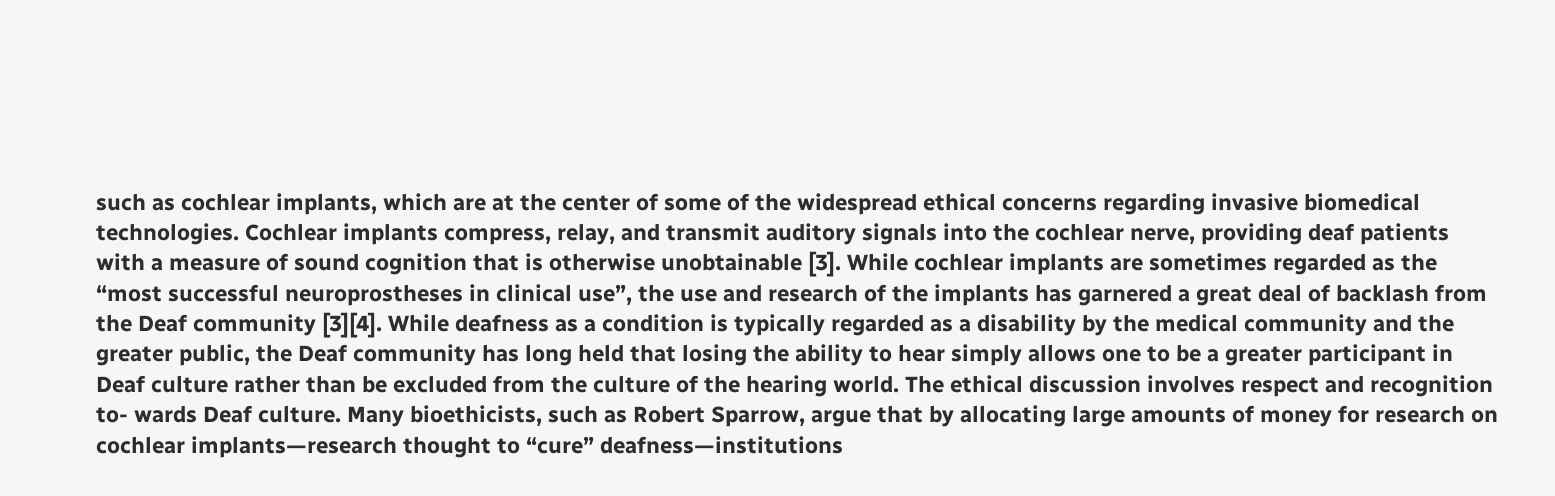such as cochlear implants, which are at the center of some of the widespread ethical concerns regarding invasive biomedical technologies. Cochlear implants compress, relay, and transmit auditory signals into the cochlear nerve, providing deaf patients with a measure of sound cognition that is otherwise unobtainable [3]. While cochlear implants are sometimes regarded as the “most successful neuroprostheses in clinical use”, the use and research of the implants has garnered a great deal of backlash from the Deaf community [3][4]. While deafness as a condition is typically regarded as a disability by the medical community and the greater public, the Deaf community has long held that losing the ability to hear simply allows one to be a greater participant in Deaf culture rather than be excluded from the culture of the hearing world. The ethical discussion involves respect and recognition to- wards Deaf culture. Many bioethicists, such as Robert Sparrow, argue that by allocating large amounts of money for research on cochlear implants—research thought to “cure” deafness—institutions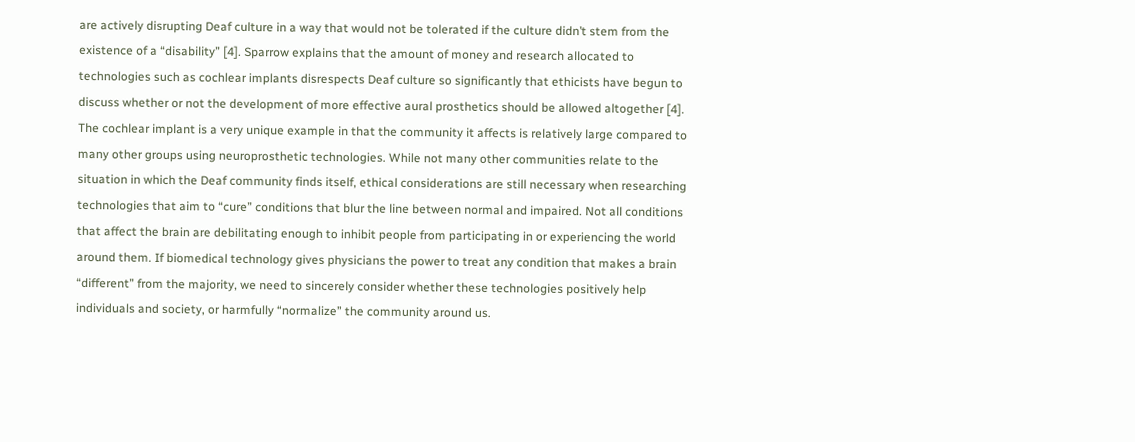are actively disrupting Deaf culture in a way that would not be tolerated if the culture didn’t stem from the existence of a “disability” [4]. Sparrow explains that the amount of money and research allocated to technologies such as cochlear implants disrespects Deaf culture so significantly that ethicists have begun to discuss whether or not the development of more effective aural prosthetics should be allowed altogether [4]. The cochlear implant is a very unique example in that the community it affects is relatively large compared to many other groups using neuroprosthetic technologies. While not many other communities relate to the situation in which the Deaf community finds itself, ethical considerations are still necessary when researching technologies that aim to “cure” conditions that blur the line between normal and impaired. Not all conditions that affect the brain are debilitating enough to inhibit people from participating in or experiencing the world around them. If biomedical technology gives physicians the power to treat any condition that makes a brain “different” from the majority, we need to sincerely consider whether these technologies positively help individuals and society, or harmfully “normalize” the community around us.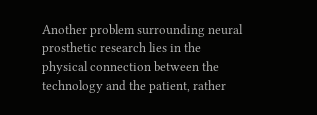Another problem surrounding neural prosthetic research lies in the physical connection between the technology and the patient, rather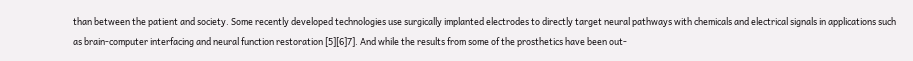than between the patient and society. Some recently developed technologies use surgically implanted electrodes to directly target neural pathways with chemicals and electrical signals in applications such as brain-computer interfacing and neural function restoration [5][6]7]. And while the results from some of the prosthetics have been out-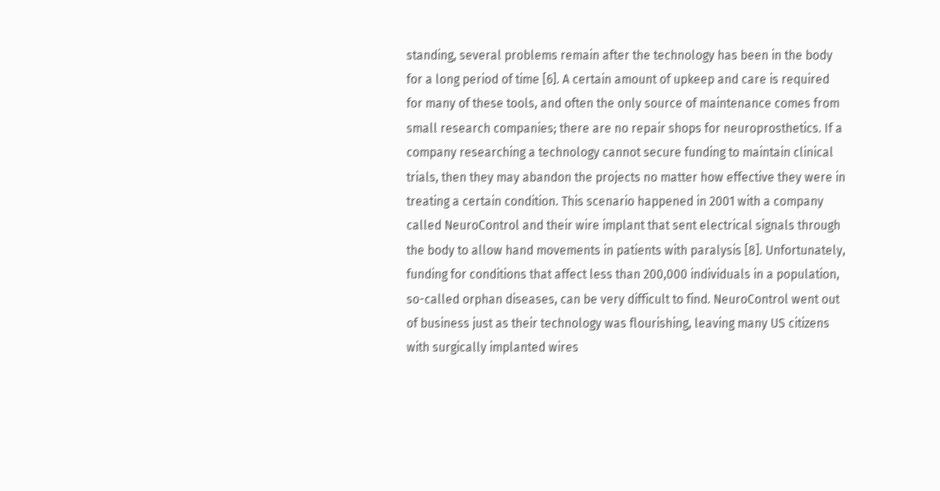standing, several problems remain after the technology has been in the body for a long period of time [6]. A certain amount of upkeep and care is required for many of these tools, and often the only source of maintenance comes from small research companies; there are no repair shops for neuroprosthetics. If a company researching a technology cannot secure funding to maintain clinical trials, then they may abandon the projects no matter how effective they were in treating a certain condition. This scenario happened in 2001 with a company called NeuroControl and their wire implant that sent electrical signals through the body to allow hand movements in patients with paralysis [8]. Unfortunately, funding for conditions that affect less than 200,000 individuals in a population, so-called orphan diseases, can be very difficult to find. NeuroControl went out of business just as their technology was flourishing, leaving many US citizens with surgically implanted wires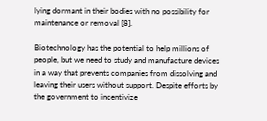lying dormant in their bodies with no possibility for maintenance or removal [8].

Biotechnology has the potential to help millions of people, but we need to study and manufacture devices in a way that prevents companies from dissolving and leaving their users without support. Despite efforts by the government to incentivize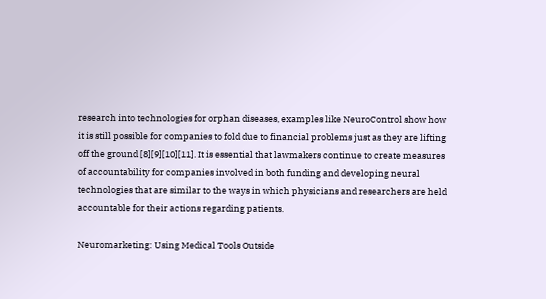research into technologies for orphan diseases, examples like NeuroControl show how it is still possible for companies to fold due to financial problems just as they are lifting off the ground [8][9][10][11]. It is essential that lawmakers continue to create measures of accountability for companies involved in both funding and developing neural technologies that are similar to the ways in which physicians and researchers are held accountable for their actions regarding patients.

Neuromarketing: Using Medical Tools Outside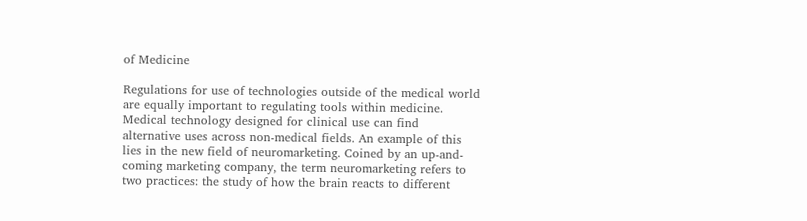of Medicine

Regulations for use of technologies outside of the medical world are equally important to regulating tools within medicine. Medical technology designed for clinical use can find alternative uses across non-medical fields. An example of this lies in the new field of neuromarketing. Coined by an up-and-coming marketing company, the term neuromarketing refers to two practices: the study of how the brain reacts to different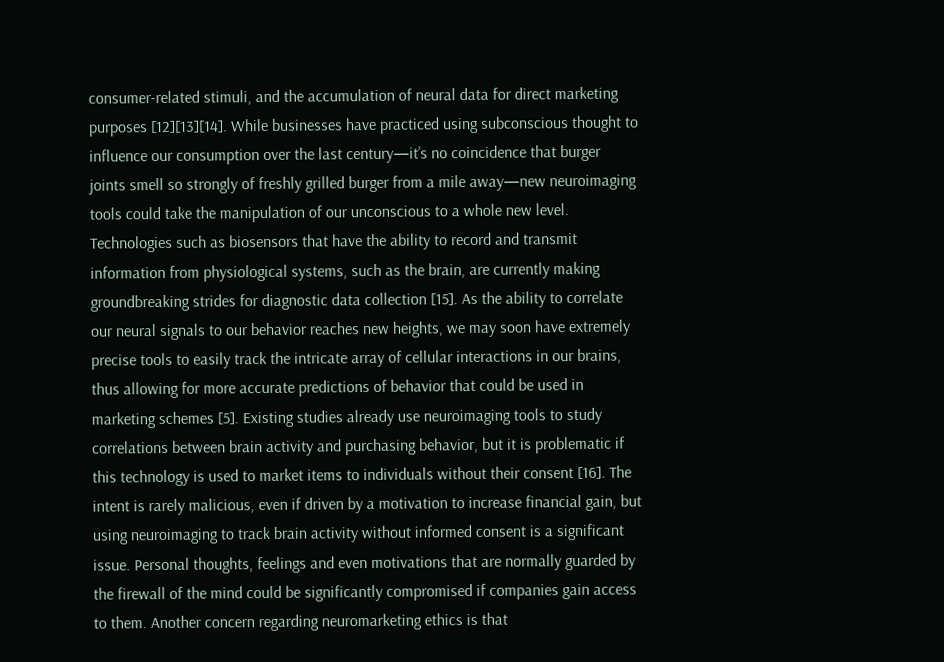consumer-related stimuli, and the accumulation of neural data for direct marketing purposes [12][13][14]. While businesses have practiced using subconscious thought to influence our consumption over the last century—it’s no coincidence that burger joints smell so strongly of freshly grilled burger from a mile away—new neuroimaging tools could take the manipulation of our unconscious to a whole new level. Technologies such as biosensors that have the ability to record and transmit information from physiological systems, such as the brain, are currently making groundbreaking strides for diagnostic data collection [15]. As the ability to correlate our neural signals to our behavior reaches new heights, we may soon have extremely precise tools to easily track the intricate array of cellular interactions in our brains, thus allowing for more accurate predictions of behavior that could be used in marketing schemes [5]. Existing studies already use neuroimaging tools to study correlations between brain activity and purchasing behavior, but it is problematic if this technology is used to market items to individuals without their consent [16]. The intent is rarely malicious, even if driven by a motivation to increase financial gain, but using neuroimaging to track brain activity without informed consent is a significant issue. Personal thoughts, feelings and even motivations that are normally guarded by the firewall of the mind could be significantly compromised if companies gain access to them. Another concern regarding neuromarketing ethics is that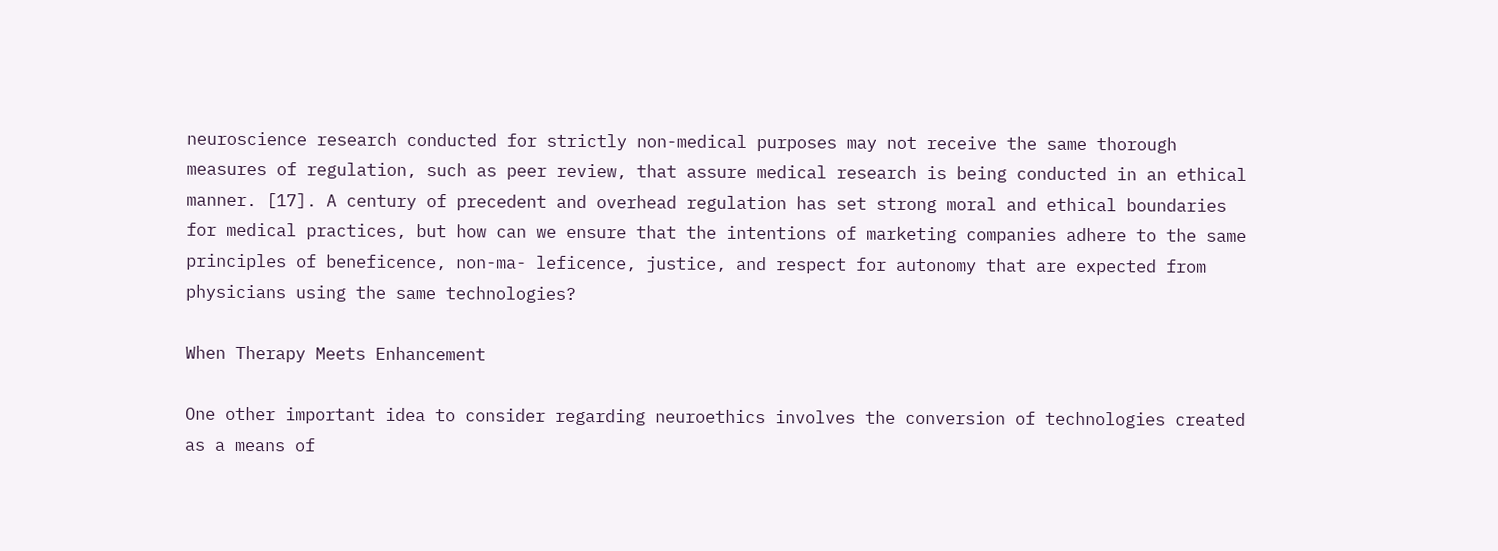neuroscience research conducted for strictly non-medical purposes may not receive the same thorough measures of regulation, such as peer review, that assure medical research is being conducted in an ethical manner. [17]. A century of precedent and overhead regulation has set strong moral and ethical boundaries for medical practices, but how can we ensure that the intentions of marketing companies adhere to the same principles of beneficence, non-ma- leficence, justice, and respect for autonomy that are expected from physicians using the same technologies?

When Therapy Meets Enhancement

One other important idea to consider regarding neuroethics involves the conversion of technologies created as a means of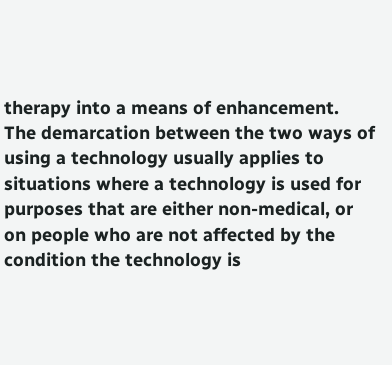therapy into a means of enhancement. The demarcation between the two ways of using a technology usually applies to situations where a technology is used for purposes that are either non-medical, or on people who are not affected by the condition the technology is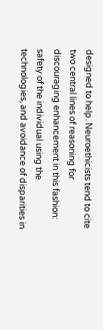designed to help. Neuroethicists tend to cite two central lines of reasoning for discouraging enhancement in this fashion: safety of the individual using the technologies, and avoidance of disparities in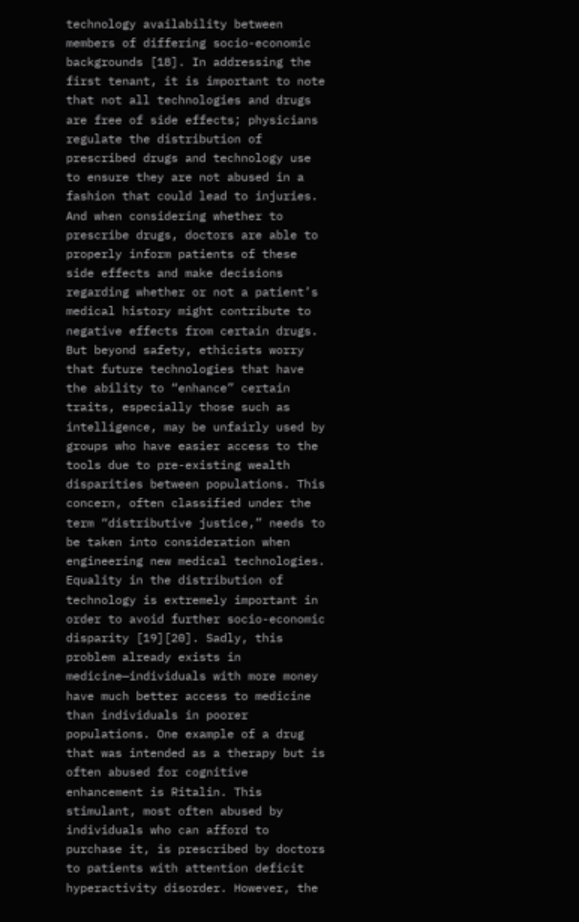technology availability between members of differing socio-economic backgrounds [18]. In addressing the first tenant, it is important to note that not all technologies and drugs are free of side effects; physicians regulate the distribution of prescribed drugs and technology use to ensure they are not abused in a fashion that could lead to injuries. And when considering whether to prescribe drugs, doctors are able to properly inform patients of these side effects and make decisions regarding whether or not a patient’s medical history might contribute to negative effects from certain drugs. But beyond safety, ethicists worry that future technologies that have the ability to “enhance” certain traits, especially those such as intelligence, may be unfairly used by groups who have easier access to the tools due to pre-existing wealth disparities between populations. This concern, often classified under the term “distributive justice,” needs to be taken into consideration when engineering new medical technologies. Equality in the distribution of technology is extremely important in order to avoid further socio-economic disparity [19][20]. Sadly, this problem already exists in medicine—individuals with more money have much better access to medicine than individuals in poorer populations. One example of a drug that was intended as a therapy but is often abused for cognitive enhancement is Ritalin. This stimulant, most often abused by individuals who can afford to purchase it, is prescribed by doctors to patients with attention deficit hyperactivity disorder. However, the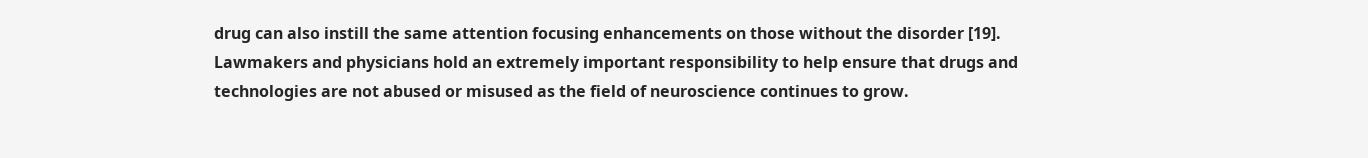drug can also instill the same attention focusing enhancements on those without the disorder [19]. Lawmakers and physicians hold an extremely important responsibility to help ensure that drugs and technologies are not abused or misused as the field of neuroscience continues to grow.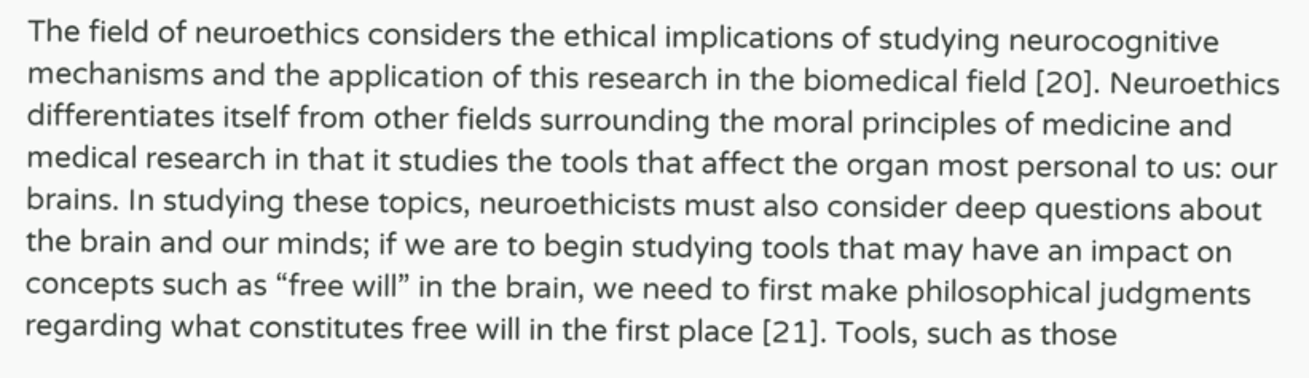The field of neuroethics considers the ethical implications of studying neurocognitive mechanisms and the application of this research in the biomedical field [20]. Neuroethics differentiates itself from other fields surrounding the moral principles of medicine and medical research in that it studies the tools that affect the organ most personal to us: our brains. In studying these topics, neuroethicists must also consider deep questions about the brain and our minds; if we are to begin studying tools that may have an impact on concepts such as “free will” in the brain, we need to first make philosophical judgments regarding what constitutes free will in the first place [21]. Tools, such as those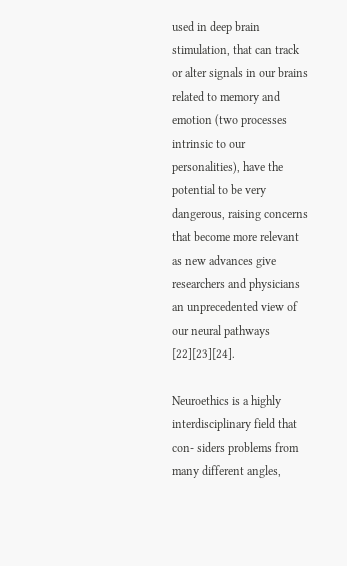used in deep brain stimulation, that can track or alter signals in our brains related to memory and emotion (two processes intrinsic to our personalities), have the potential to be very dangerous, raising concerns that become more relevant as new advances give researchers and physicians an unprecedented view of our neural pathways [22][23][24].

Neuroethics is a highly interdisciplinary field that con- siders problems from many different angles,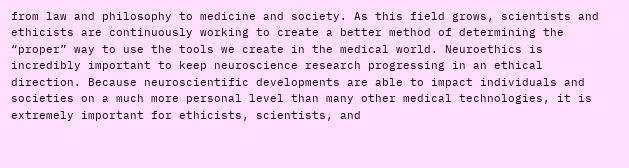from law and philosophy to medicine and society. As this field grows, scientists and ethicists are continuously working to create a better method of determining the “proper” way to use the tools we create in the medical world. Neuroethics is incredibly important to keep neuroscience research progressing in an ethical direction. Because neuroscientific developments are able to impact individuals and societies on a much more personal level than many other medical technologies, it is extremely important for ethicists, scientists, and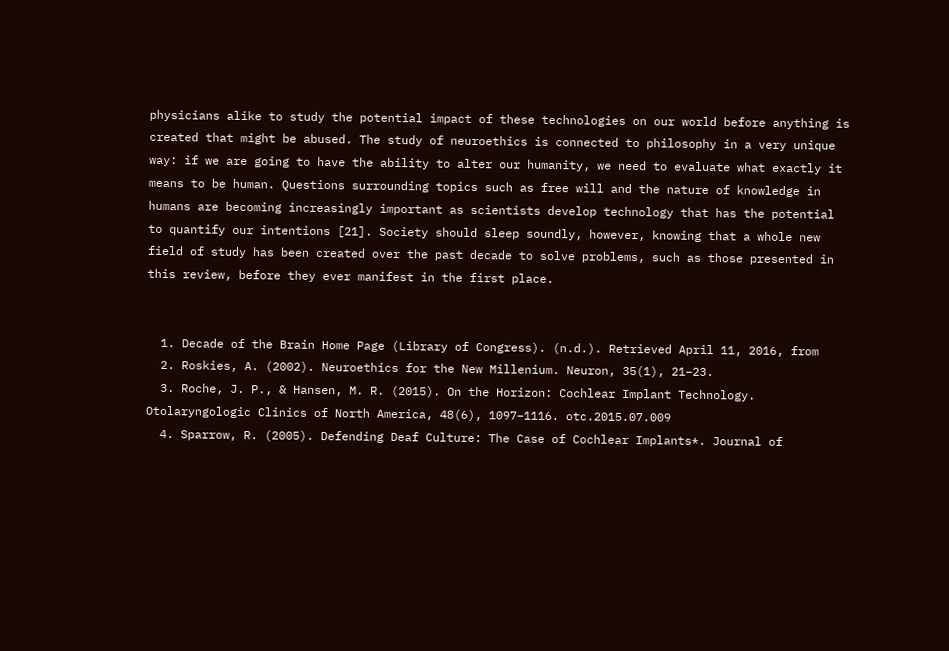physicians alike to study the potential impact of these technologies on our world before anything is created that might be abused. The study of neuroethics is connected to philosophy in a very unique way: if we are going to have the ability to alter our humanity, we need to evaluate what exactly it means to be human. Questions surrounding topics such as free will and the nature of knowledge in humans are becoming increasingly important as scientists develop technology that has the potential to quantify our intentions [21]. Society should sleep soundly, however, knowing that a whole new field of study has been created over the past decade to solve problems, such as those presented in this review, before they ever manifest in the first place.


  1. Decade of the Brain Home Page (Library of Congress). (n.d.). Retrieved April 11, 2016, from
  2. Roskies, A. (2002). Neuroethics for the New Millenium. Neuron, 35(1), 21–23.
  3. Roche, J. P., & Hansen, M. R. (2015). On the Horizon: Cochlear Implant Technology. Otolaryngologic Clinics of North America, 48(6), 1097–1116. otc.2015.07.009
  4. Sparrow, R. (2005). Defending Deaf Culture: The Case of Cochlear Implants*. Journal of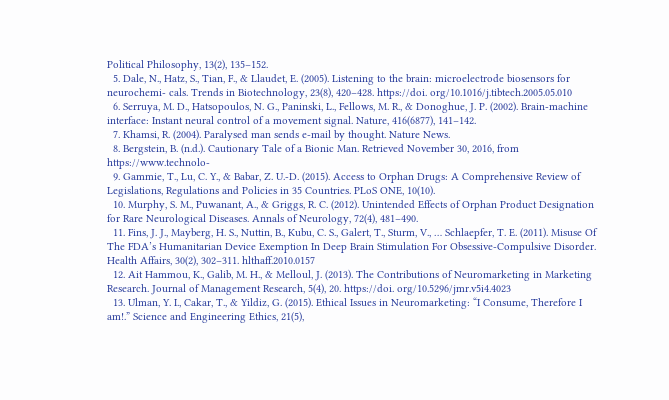Political Philosophy, 13(2), 135–152.
  5. Dale, N., Hatz, S., Tian, F., & Llaudet, E. (2005). Listening to the brain: microelectrode biosensors for neurochemi- cals. Trends in Biotechnology, 23(8), 420–428. https://doi. org/10.1016/j.tibtech.2005.05.010
  6. Serruya, M. D., Hatsopoulos, N. G., Paninski, L., Fellows, M. R., & Donoghue, J. P. (2002). Brain-machine interface: Instant neural control of a movement signal. Nature, 416(6877), 141–142.
  7. Khamsi, R. (2004). Paralysed man sends e-mail by thought. Nature News.
  8. Bergstein, B. (n.d.). Cautionary Tale of a Bionic Man. Retrieved November 30, 2016, from https://www.technolo-
  9. Gammie, T., Lu, C. Y., & Babar, Z. U.-D. (2015). Access to Orphan Drugs: A Comprehensive Review of Legislations, Regulations and Policies in 35 Countries. PLoS ONE, 10(10).
  10. Murphy, S. M., Puwanant, A., & Griggs, R. C. (2012). Unintended Effects of Orphan Product Designation for Rare Neurological Diseases. Annals of Neurology, 72(4), 481–490.
  11. Fins, J. J., Mayberg, H. S., Nuttin, B., Kubu, C. S., Galert, T., Sturm, V., … Schlaepfer, T. E. (2011). Misuse Of The FDA’s Humanitarian Device Exemption In Deep Brain Stimulation For Obsessive-Compulsive Disorder. Health Affairs, 30(2), 302–311. hlthaff.2010.0157
  12. Ait Hammou, K., Galib, M. H., & Melloul, J. (2013). The Contributions of Neuromarketing in Marketing Research. Journal of Management Research, 5(4), 20. https://doi. org/10.5296/jmr.v5i4.4023
  13. Ulman, Y. I., Cakar, T., & Yildiz, G. (2015). Ethical Issues in Neuromarketing: “I Consume, Therefore I am!.” Science and Engineering Ethics, 21(5),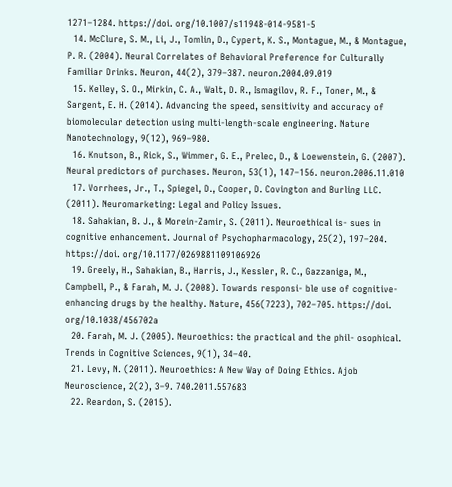1271–1284. https://doi. org/10.1007/s11948-014-9581-5
  14. McClure, S. M., Li, J., Tomlin, D., Cypert, K. S., Montague, M., & Montague, P. R. (2004). Neural Correlates of Behavioral Preference for Culturally Familiar Drinks. Neuron, 44(2), 379–387. neuron.2004.09.019
  15. Kelley, S. O., Mirkin, C. A., Walt, D. R., Ismagilov, R. F., Toner, M., & Sargent, E. H. (2014). Advancing the speed, sensitivity and accuracy of biomolecular detection using multi-length-scale engineering. Nature Nanotechnology, 9(12), 969–980.
  16. Knutson, B., Rick, S., Wimmer, G. E., Prelec, D., & Loewenstein, G. (2007). Neural predictors of purchases. Neuron, 53(1), 147–156. neuron.2006.11.010
  17. Vorrhees, Jr., T., Spiegel, D., Cooper, D. Covington and Burling LLC. (2011). Neuromarketing: Legal and Policy Issues.
  18. Sahakian, B. J., & Morein-Zamir, S. (2011). Neuroethical is- sues in cognitive enhancement. Journal of Psychopharmacology, 25(2), 197–204. https://doi. org/10.1177/0269881109106926
  19. Greely, H., Sahakian, B., Harris, J., Kessler, R. C., Gazzaniga, M., Campbell, P., & Farah, M. J. (2008). Towards responsi- ble use of cognitive-enhancing drugs by the healthy. Nature, 456(7223), 702–705. https://doi. org/10.1038/456702a
  20. Farah, M. J. (2005). Neuroethics: the practical and the phil- osophical. Trends in Cognitive Sciences, 9(1), 34–40.
  21. Levy, N. (2011). Neuroethics: A New Way of Doing Ethics. Ajob Neuroscience, 2(2), 3–9. 740.2011.557683
  22. Reardon, S. (2015).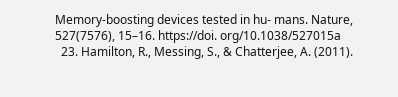Memory-boosting devices tested in hu- mans. Nature, 527(7576), 15–16. https://doi. org/10.1038/527015a
  23. Hamilton, R., Messing, S., & Chatterjee, A. (2011).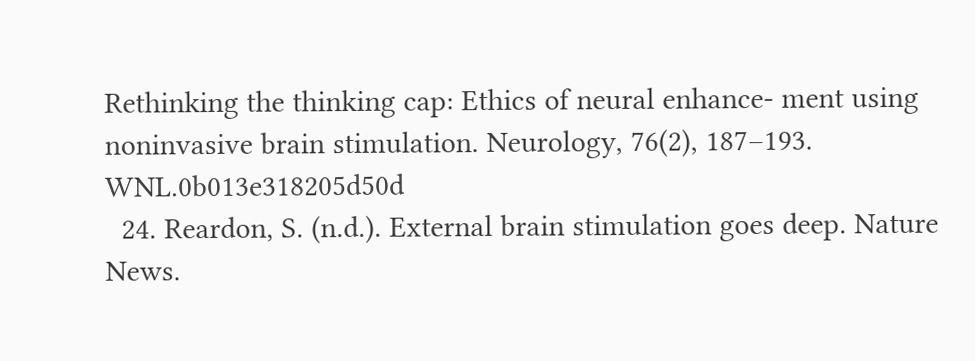Rethinking the thinking cap: Ethics of neural enhance- ment using noninvasive brain stimulation. Neurology, 76(2), 187–193. WNL.0b013e318205d50d
  24. Reardon, S. (n.d.). External brain stimulation goes deep. Nature News.